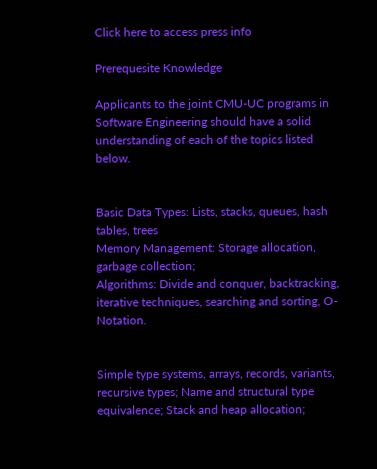Click here to access press info

Prerequesite Knowledge

Applicants to the joint CMU-UC programs in Software Engineering should have a solid understanding of each of the topics listed below.


Basic Data Types: Lists, stacks, queues, hash tables, trees
Memory Management: Storage allocation, garbage collection;
Algorithms: Divide and conquer, backtracking, iterative techniques, searching and sorting, O-Notation.


Simple type systems, arrays, records, variants, recursive types; Name and structural type equivalence; Stack and heap allocation;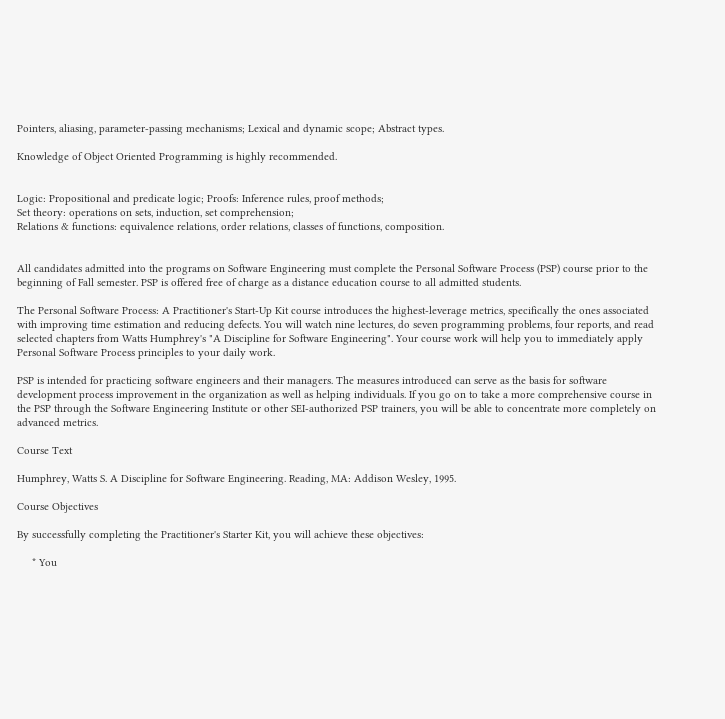Pointers, aliasing, parameter-passing mechanisms; Lexical and dynamic scope; Abstract types.

Knowledge of Object Oriented Programming is highly recommended.


Logic: Propositional and predicate logic; Proofs: Inference rules, proof methods;
Set theory: operations on sets, induction, set comprehension;
Relations & functions: equivalence relations, order relations, classes of functions, composition.


All candidates admitted into the programs on Software Engineering must complete the Personal Software Process (PSP) course prior to the beginning of Fall semester. PSP is offered free of charge as a distance education course to all admitted students.

The Personal Software Process: A Practitioner's Start-Up Kit course introduces the highest-leverage metrics, specifically the ones associated with improving time estimation and reducing defects. You will watch nine lectures, do seven programming problems, four reports, and read selected chapters from Watts Humphrey's "A Discipline for Software Engineering". Your course work will help you to immediately apply Personal Software Process principles to your daily work.

PSP is intended for practicing software engineers and their managers. The measures introduced can serve as the basis for software development process improvement in the organization as well as helping individuals. If you go on to take a more comprehensive course in the PSP through the Software Engineering Institute or other SEI-authorized PSP trainers, you will be able to concentrate more completely on advanced metrics.

Course Text

Humphrey, Watts S. A Discipline for Software Engineering. Reading, MA: Addison Wesley, 1995.

Course Objectives

By successfully completing the Practitioner's Starter Kit, you will achieve these objectives:

     * You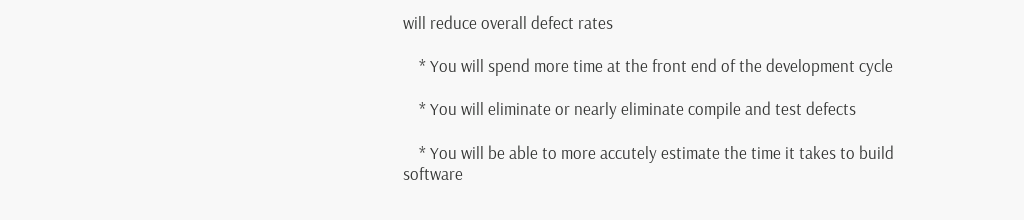will reduce overall defect rates

    * You will spend more time at the front end of the development cycle

    * You will eliminate or nearly eliminate compile and test defects

    * You will be able to more accutely estimate the time it takes to build software